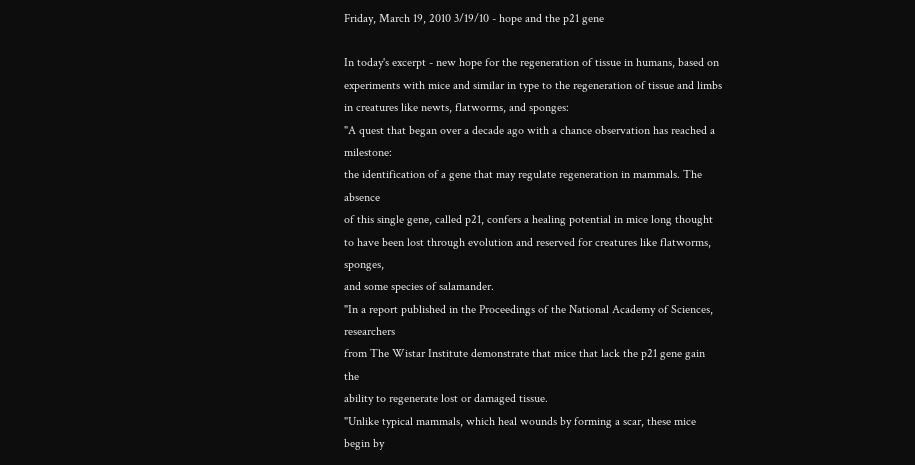Friday, March 19, 2010 3/19/10 - hope and the p21 gene

In today's excerpt - new hope for the regeneration of tissue in humans, based on
experiments with mice and similar in type to the regeneration of tissue and limbs
in creatures like newts, flatworms, and sponges:
"A quest that began over a decade ago with a chance observation has reached a milestone:
the identification of a gene that may regulate regeneration in mammals. The absence
of this single gene, called p21, confers a healing potential in mice long thought
to have been lost through evolution and reserved for creatures like flatworms, sponges,
and some species of salamander.
"In a report published in the Proceedings of the National Academy of Sciences, researchers
from The Wistar Institute demonstrate that mice that lack the p21 gene gain the
ability to regenerate lost or damaged tissue.
"Unlike typical mammals, which heal wounds by forming a scar, these mice begin by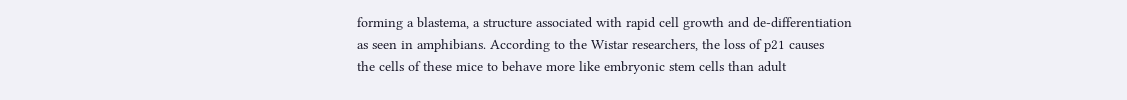forming a blastema, a structure associated with rapid cell growth and de-differentiation
as seen in amphibians. According to the Wistar researchers, the loss of p21 causes
the cells of these mice to behave more like embryonic stem cells than adult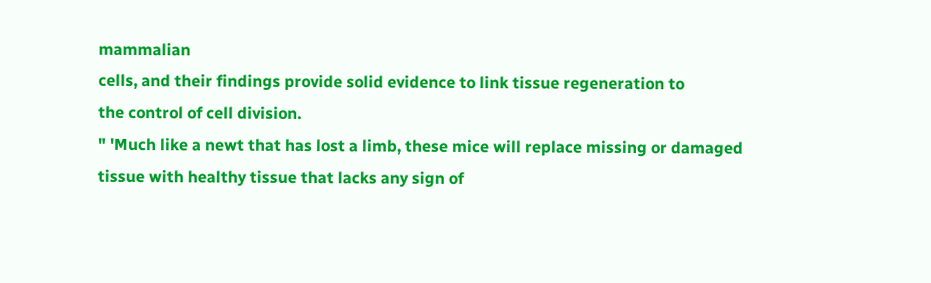mammalian
cells, and their findings provide solid evidence to link tissue regeneration to
the control of cell division.
" 'Much like a newt that has lost a limb, these mice will replace missing or damaged
tissue with healthy tissue that lacks any sign of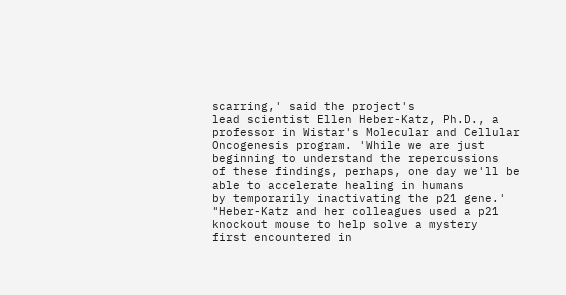scarring,' said the project's
lead scientist Ellen Heber-Katz, Ph.D., a professor in Wistar's Molecular and Cellular
Oncogenesis program. 'While we are just beginning to understand the repercussions
of these findings, perhaps, one day we'll be able to accelerate healing in humans
by temporarily inactivating the p21 gene.'
"Heber-Katz and her colleagues used a p21 knockout mouse to help solve a mystery
first encountered in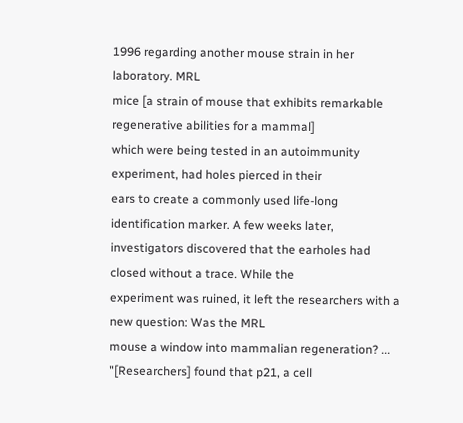1996 regarding another mouse strain in her laboratory. MRL
mice [a strain of mouse that exhibits remarkable regenerative abilities for a mammal]
which were being tested in an autoimmunity experiment, had holes pierced in their
ears to create a commonly used life-long identification marker. A few weeks later,
investigators discovered that the earholes had closed without a trace. While the
experiment was ruined, it left the researchers with a new question: Was the MRL
mouse a window into mammalian regeneration? ...
"[Researchers] found that p21, a cell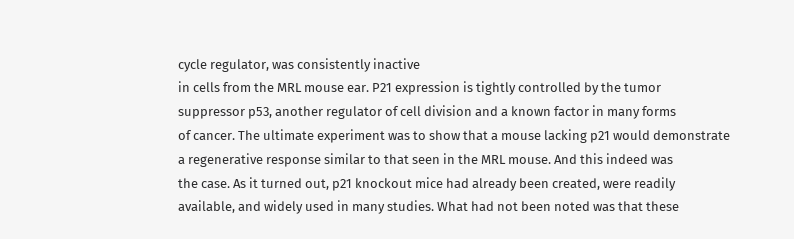cycle regulator, was consistently inactive
in cells from the MRL mouse ear. P21 expression is tightly controlled by the tumor
suppressor p53, another regulator of cell division and a known factor in many forms
of cancer. The ultimate experiment was to show that a mouse lacking p21 would demonstrate
a regenerative response similar to that seen in the MRL mouse. And this indeed was
the case. As it turned out, p21 knockout mice had already been created, were readily
available, and widely used in many studies. What had not been noted was that these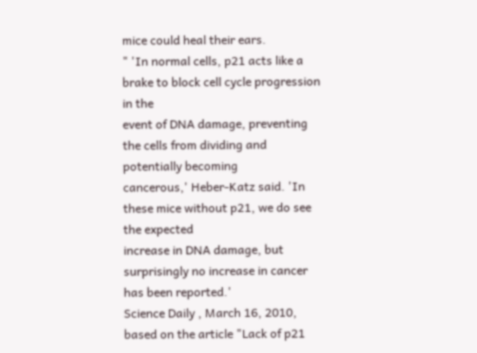mice could heal their ears.
" 'In normal cells, p21 acts like a brake to block cell cycle progression in the
event of DNA damage, preventing the cells from dividing and potentially becoming
cancerous,' Heber-Katz said. 'In these mice without p21, we do see the expected
increase in DNA damage, but surprisingly no increase in cancer has been reported.'
Science Daily , March 16, 2010, based on the article "Lack of p21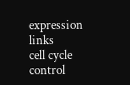expression links
cell cycle control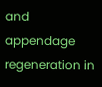and appendage regeneration in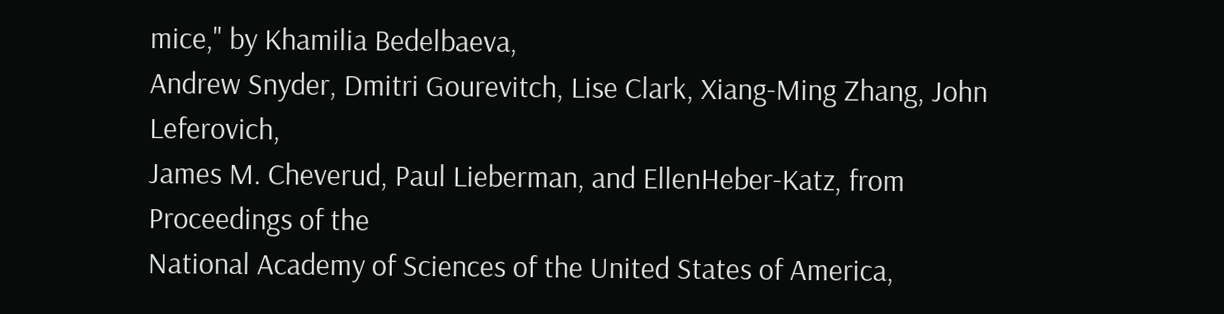mice," by Khamilia Bedelbaeva,
Andrew Snyder, Dmitri Gourevitch, Lise Clark, Xiang-Ming Zhang, John Leferovich,
James M. Cheverud, Paul Lieberman, and EllenHeber-Katz, from Proceedings of the
National Academy of Sciences of the United States of America,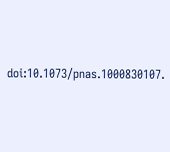doi:10.1073/pnas.1000830107.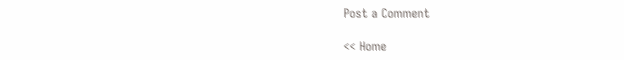Post a Comment

<< Home